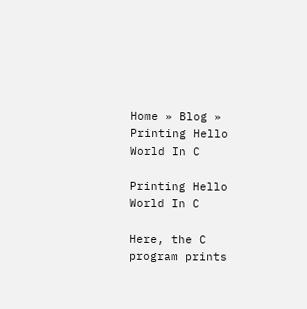Home » Blog » Printing Hello World In C

Printing Hello World In C

Here, the C program prints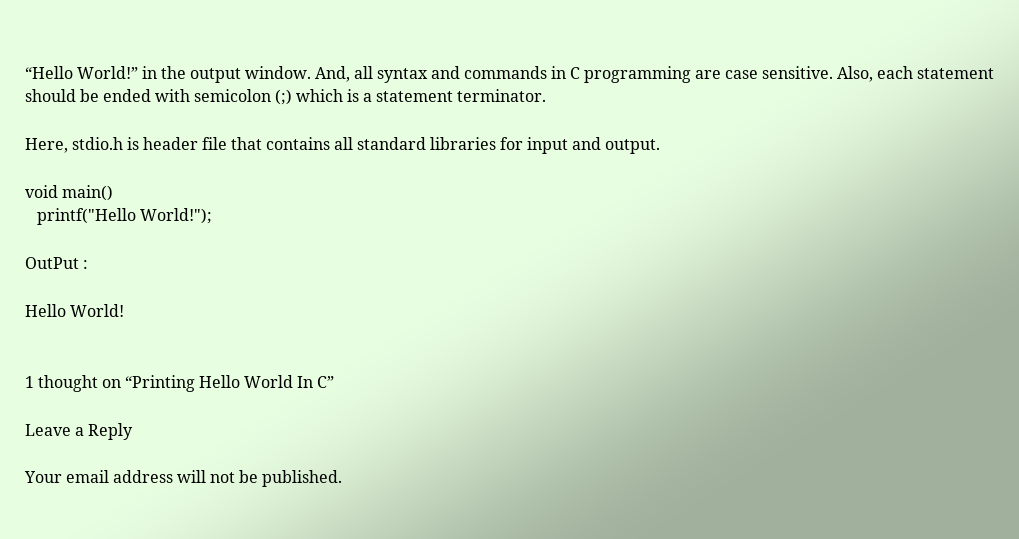“Hello World!” in the output window. And, all syntax and commands in C programming are case sensitive. Also, each statement should be ended with semicolon (;) which is a statement terminator.

Here, stdio.h is header file that contains all standard libraries for input and output.

void main()
   printf("Hello World!");

OutPut :

Hello World!


1 thought on “Printing Hello World In C”

Leave a Reply

Your email address will not be published.